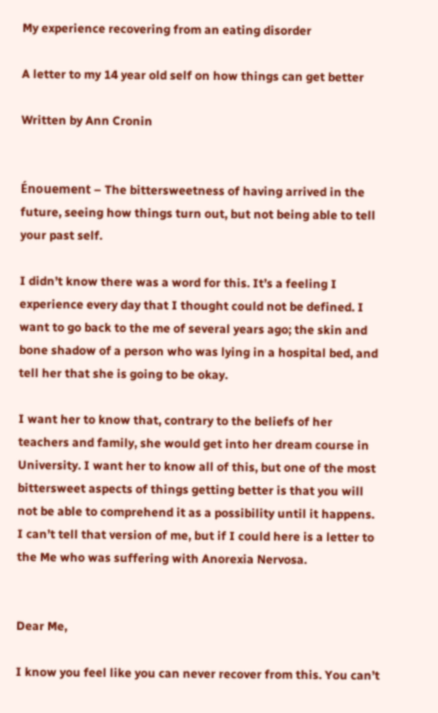My experience recovering from an eating disorder

A letter to my 14 year old self on how things can get better

Written by Ann Cronin


Énouement – The bittersweetness of having arrived in the future, seeing how things turn out, but not being able to tell your past self.

I didn’t know there was a word for this. It’s a feeling I experience every day that I thought could not be defined. I want to go back to the me of several years ago; the skin and bone shadow of a person who was lying in a hospital bed, and tell her that she is going to be okay.

I want her to know that, contrary to the beliefs of her teachers and family, she would get into her dream course in University. I want her to know all of this, but one of the most bittersweet aspects of things getting better is that you will not be able to comprehend it as a possibility until it happens. I can’t tell that version of me, but if I could here is a letter to the Me who was suffering with Anorexia Nervosa.


Dear Me,

I know you feel like you can never recover from this. You can’t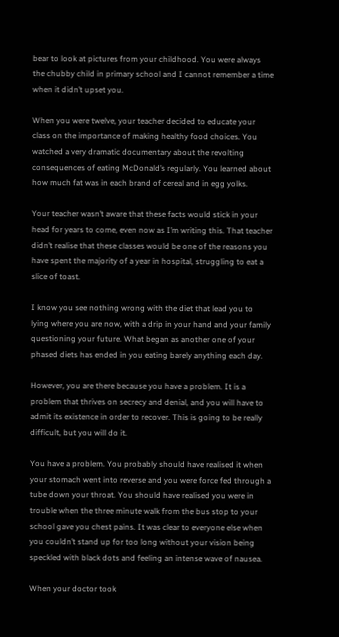bear to look at pictures from your childhood. You were always the chubby child in primary school and I cannot remember a time when it didn’t upset you.

When you were twelve, your teacher decided to educate your class on the importance of making healthy food choices. You watched a very dramatic documentary about the revolting consequences of eating McDonald’s regularly. You learned about how much fat was in each brand of cereal and in egg yolks.

Your teacher wasn’t aware that these facts would stick in your head for years to come, even now as I’m writing this. That teacher didn’t realise that these classes would be one of the reasons you have spent the majority of a year in hospital, struggling to eat a slice of toast.

I know you see nothing wrong with the diet that lead you to lying where you are now, with a drip in your hand and your family questioning your future. What began as another one of your phased diets has ended in you eating barely anything each day.

However, you are there because you have a problem. It is a problem that thrives on secrecy and denial, and you will have to admit its existence in order to recover. This is going to be really difficult, but you will do it.

You have a problem. You probably should have realised it when your stomach went into reverse and you were force fed through a tube down your throat. You should have realised you were in trouble when the three minute walk from the bus stop to your school gave you chest pains. It was clear to everyone else when you couldn’t stand up for too long without your vision being speckled with black dots and feeling an intense wave of nausea.

When your doctor took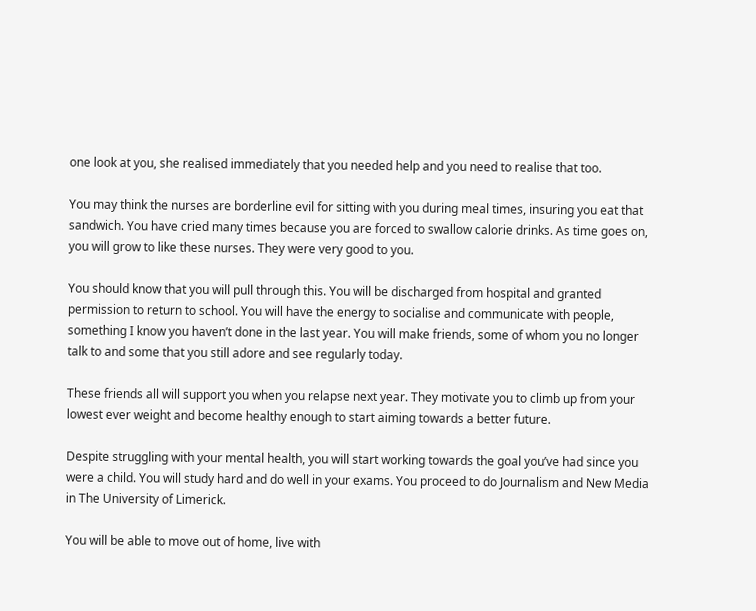one look at you, she realised immediately that you needed help and you need to realise that too.

You may think the nurses are borderline evil for sitting with you during meal times, insuring you eat that sandwich. You have cried many times because you are forced to swallow calorie drinks. As time goes on, you will grow to like these nurses. They were very good to you.

You should know that you will pull through this. You will be discharged from hospital and granted permission to return to school. You will have the energy to socialise and communicate with people, something I know you haven’t done in the last year. You will make friends, some of whom you no longer talk to and some that you still adore and see regularly today.

These friends all will support you when you relapse next year. They motivate you to climb up from your lowest ever weight and become healthy enough to start aiming towards a better future.

Despite struggling with your mental health, you will start working towards the goal you’ve had since you were a child. You will study hard and do well in your exams. You proceed to do Journalism and New Media in The University of Limerick.

You will be able to move out of home, live with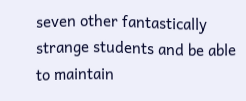seven other fantastically strange students and be able to maintain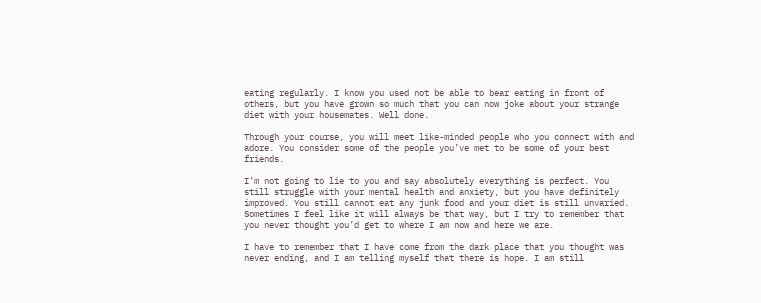eating regularly. I know you used not be able to bear eating in front of others, but you have grown so much that you can now joke about your strange diet with your housemates. Well done.

Through your course, you will meet like-minded people who you connect with and adore. You consider some of the people you’ve met to be some of your best friends.

I’m not going to lie to you and say absolutely everything is perfect. You still struggle with your mental health and anxiety, but you have definitely improved. You still cannot eat any junk food and your diet is still unvaried. Sometimes I feel like it will always be that way, but I try to remember that you never thought you’d get to where I am now and here we are.

I have to remember that I have come from the dark place that you thought was never ending, and I am telling myself that there is hope. I am still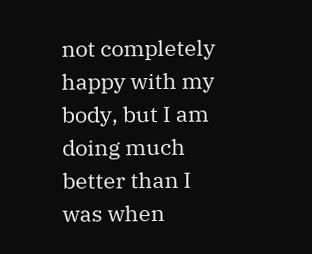not completely happy with my body, but I am doing much better than I was when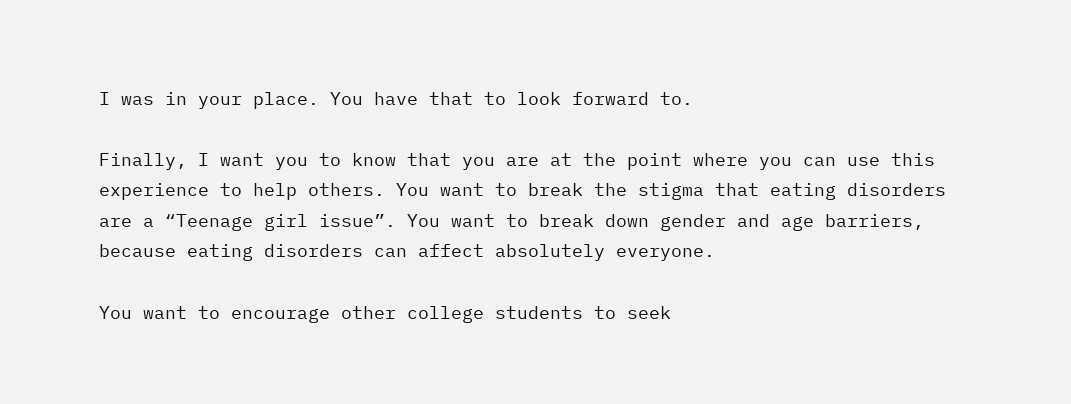I was in your place. You have that to look forward to.

Finally, I want you to know that you are at the point where you can use this experience to help others. You want to break the stigma that eating disorders are a “Teenage girl issue”. You want to break down gender and age barriers, because eating disorders can affect absolutely everyone.

You want to encourage other college students to seek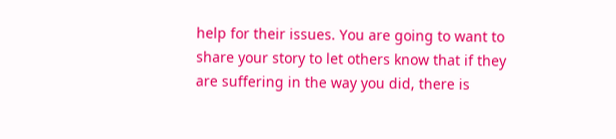help for their issues. You are going to want to share your story to let others know that if they are suffering in the way you did, there is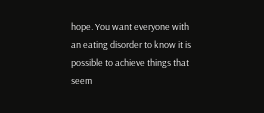hope. You want everyone with an eating disorder to know it is possible to achieve things that seem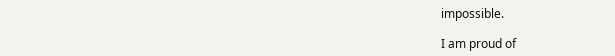impossible.

I am proud of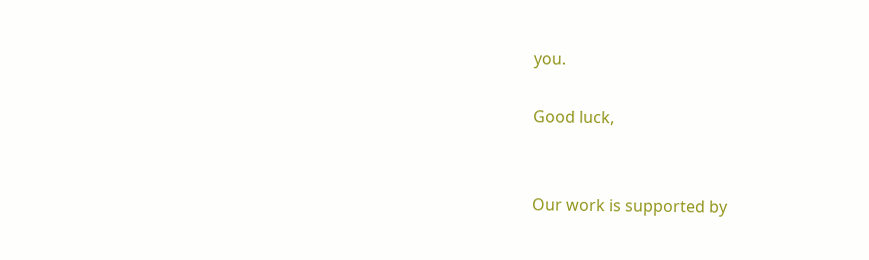you.

Good luck,


Our work is supported by